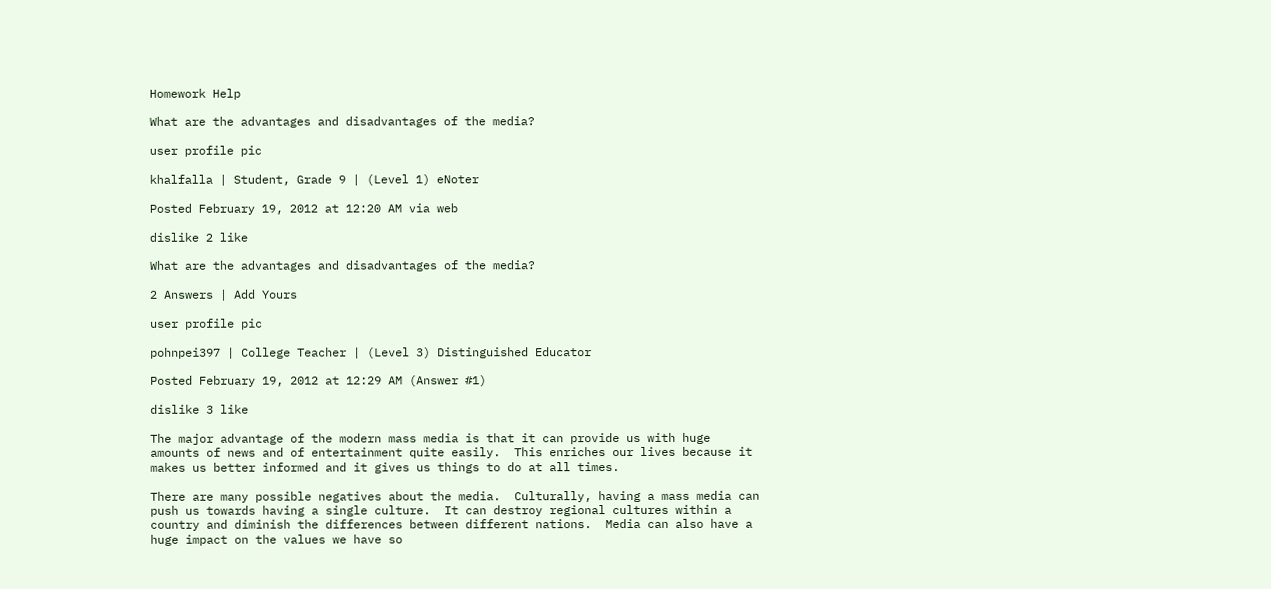Homework Help

What are the advantages and disadvantages of the media?

user profile pic

khalfalla | Student, Grade 9 | (Level 1) eNoter

Posted February 19, 2012 at 12:20 AM via web

dislike 2 like

What are the advantages and disadvantages of the media?

2 Answers | Add Yours

user profile pic

pohnpei397 | College Teacher | (Level 3) Distinguished Educator

Posted February 19, 2012 at 12:29 AM (Answer #1)

dislike 3 like

The major advantage of the modern mass media is that it can provide us with huge amounts of news and of entertainment quite easily.  This enriches our lives because it makes us better informed and it gives us things to do at all times.

There are many possible negatives about the media.  Culturally, having a mass media can push us towards having a single culture.  It can destroy regional cultures within a country and diminish the differences between different nations.  Media can also have a huge impact on the values we have so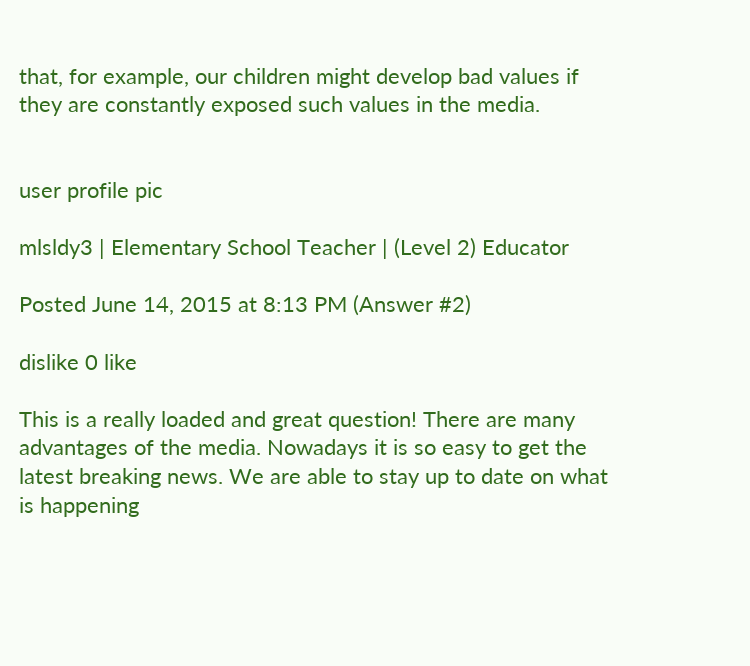that, for example, our children might develop bad values if they are constantly exposed such values in the media.


user profile pic

mlsldy3 | Elementary School Teacher | (Level 2) Educator

Posted June 14, 2015 at 8:13 PM (Answer #2)

dislike 0 like

This is a really loaded and great question! There are many advantages of the media. Nowadays it is so easy to get the latest breaking news. We are able to stay up to date on what is happening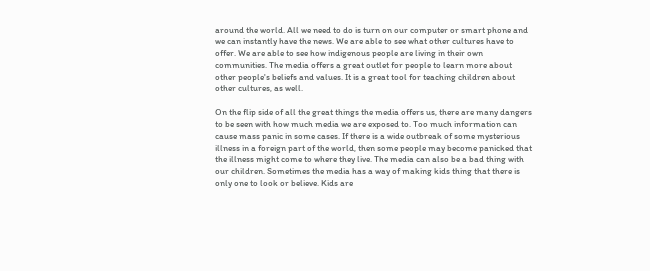around the world. All we need to do is turn on our computer or smart phone and we can instantly have the news. We are able to see what other cultures have to offer. We are able to see how indigenous people are living in their own communities. The media offers a great outlet for people to learn more about other people's beliefs and values. It is a great tool for teaching children about other cultures, as well.

On the flip side of all the great things the media offers us, there are many dangers to be seen with how much media we are exposed to. Too much information can cause mass panic in some cases. If there is a wide outbreak of some mysterious illness in a foreign part of the world, then some people may become panicked that the illness might come to where they live. The media can also be a bad thing with our children. Sometimes the media has a way of making kids thing that there is only one to look or believe. Kids are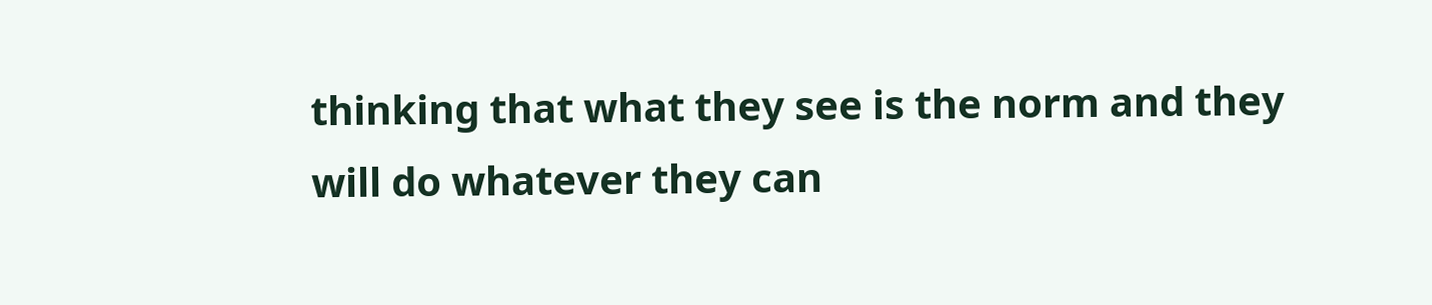thinking that what they see is the norm and they will do whatever they can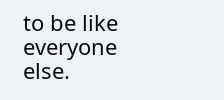to be like everyone else.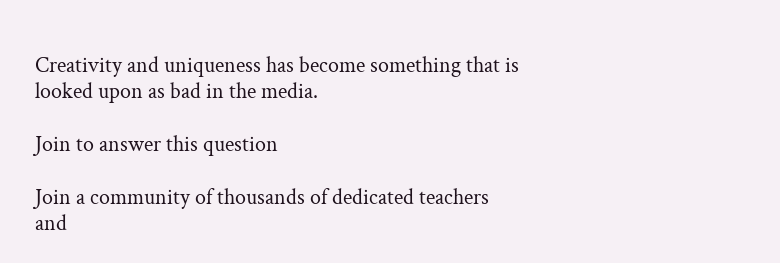Creativity and uniqueness has become something that is looked upon as bad in the media.

Join to answer this question

Join a community of thousands of dedicated teachers and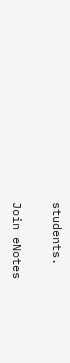students.

Join eNotes